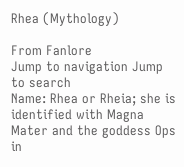Rhea (Mythology)

From Fanlore
Jump to navigation Jump to search
Name: Rhea or Rheia; she is identified with Magna Mater and the goddess Ops in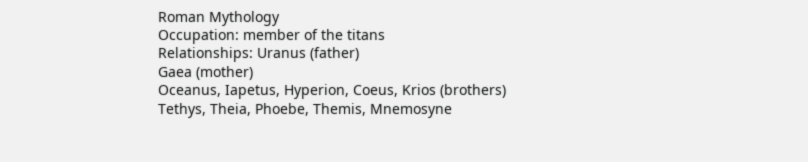Roman Mythology
Occupation: member of the titans
Relationships: Uranus (father)
Gaea (mother)
Oceanus, Iapetus, Hyperion, Coeus, Krios (brothers)
Tethys, Theia, Phoebe, Themis, Mnemosyne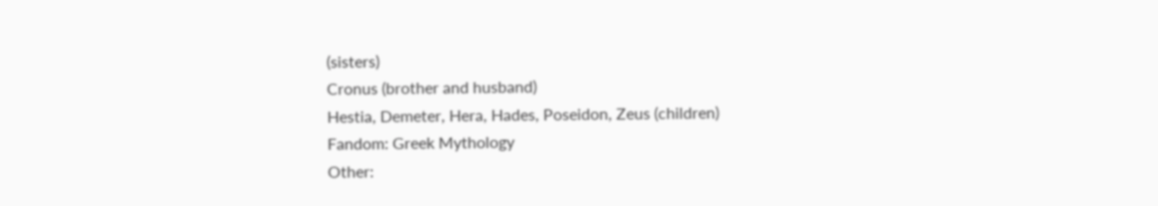(sisters)
Cronus (brother and husband)
Hestia, Demeter, Hera, Hades, Poseidon, Zeus (children)
Fandom: Greek Mythology
Other: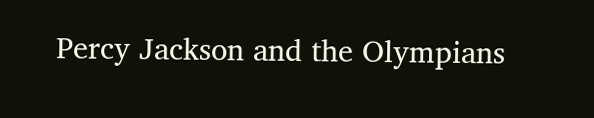Percy Jackson and the Olympians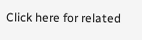Click here for related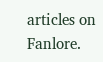articles on Fanlore.